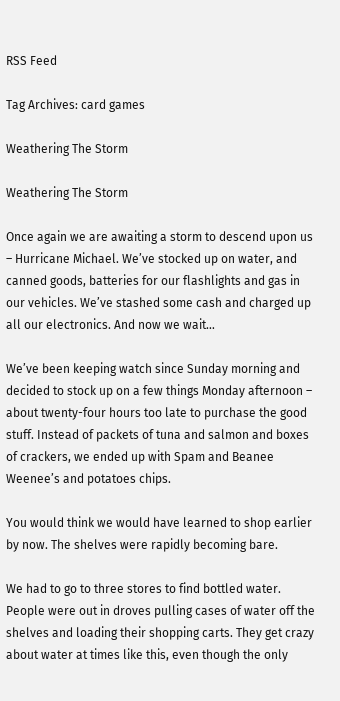RSS Feed

Tag Archives: card games

Weathering The Storm

Weathering The Storm

Once again we are awaiting a storm to descend upon us – Hurricane Michael. We’ve stocked up on water, and canned goods, batteries for our flashlights and gas in our vehicles. We’ve stashed some cash and charged up all our electronics. And now we wait…

We’ve been keeping watch since Sunday morning and decided to stock up on a few things Monday afternoon – about twenty-four hours too late to purchase the good stuff. Instead of packets of tuna and salmon and boxes of crackers, we ended up with Spam and Beanee Weenee’s and potatoes chips.

You would think we would have learned to shop earlier by now. The shelves were rapidly becoming bare.

We had to go to three stores to find bottled water. People were out in droves pulling cases of water off the shelves and loading their shopping carts. They get crazy about water at times like this, even though the only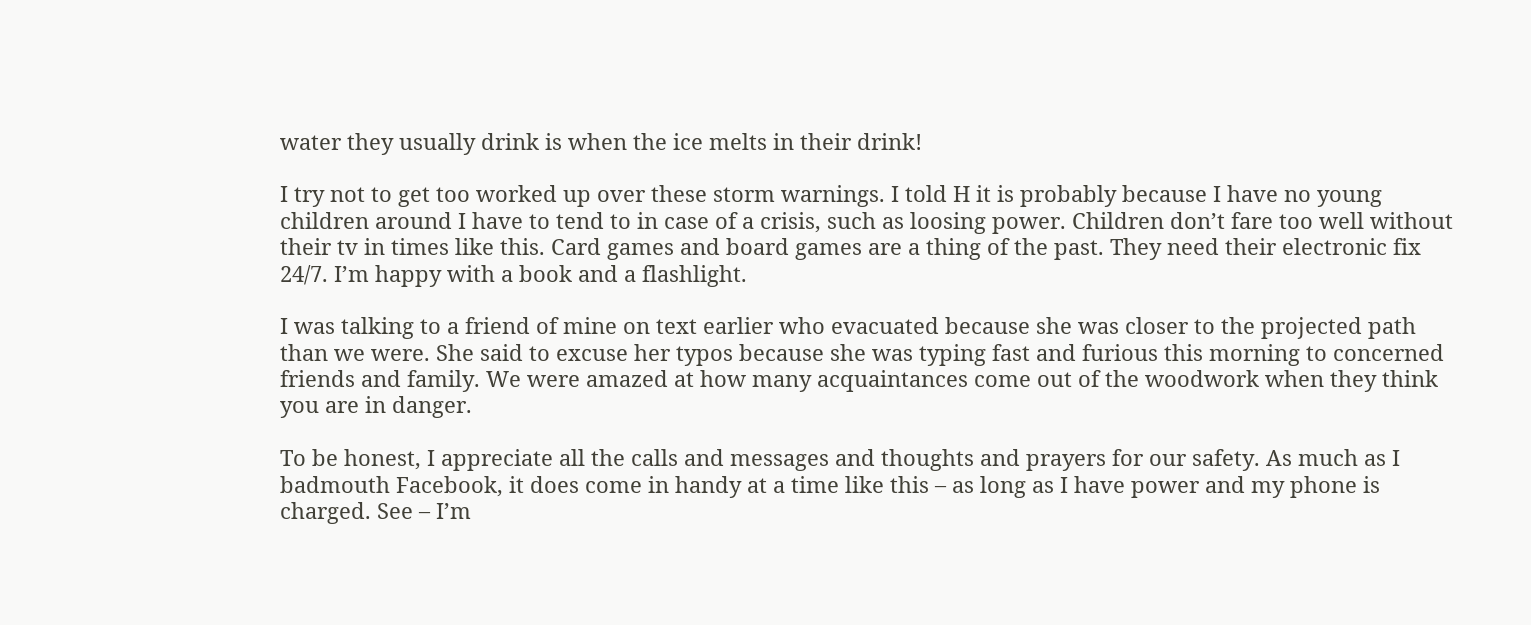water they usually drink is when the ice melts in their drink!

I try not to get too worked up over these storm warnings. I told H it is probably because I have no young children around I have to tend to in case of a crisis, such as loosing power. Children don’t fare too well without their tv in times like this. Card games and board games are a thing of the past. They need their electronic fix 24/7. I’m happy with a book and a flashlight.

I was talking to a friend of mine on text earlier who evacuated because she was closer to the projected path than we were. She said to excuse her typos because she was typing fast and furious this morning to concerned friends and family. We were amazed at how many acquaintances come out of the woodwork when they think you are in danger.

To be honest, I appreciate all the calls and messages and thoughts and prayers for our safety. As much as I badmouth Facebook, it does come in handy at a time like this – as long as I have power and my phone is charged. See – I’m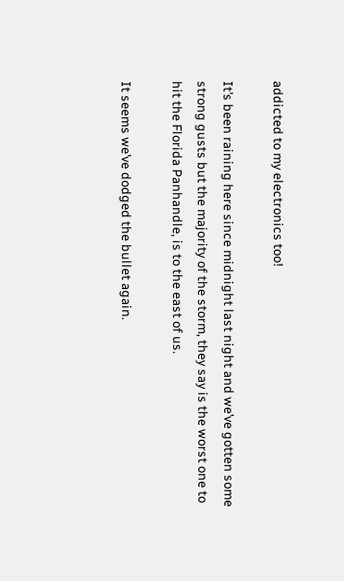addicted to my electronics too!

It’s been raining here since midnight last night and we’ve gotten some strong gusts but the majority of the storm, they say is the worst one to hit the Florida Panhandle, is to the east of us.

It seems we’ve dodged the bullet again.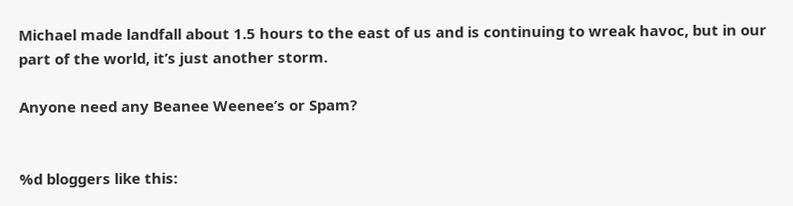Michael made landfall about 1.5 hours to the east of us and is continuing to wreak havoc, but in our part of the world, it’s just another storm.

Anyone need any Beanee Weenee’s or Spam?


%d bloggers like this: